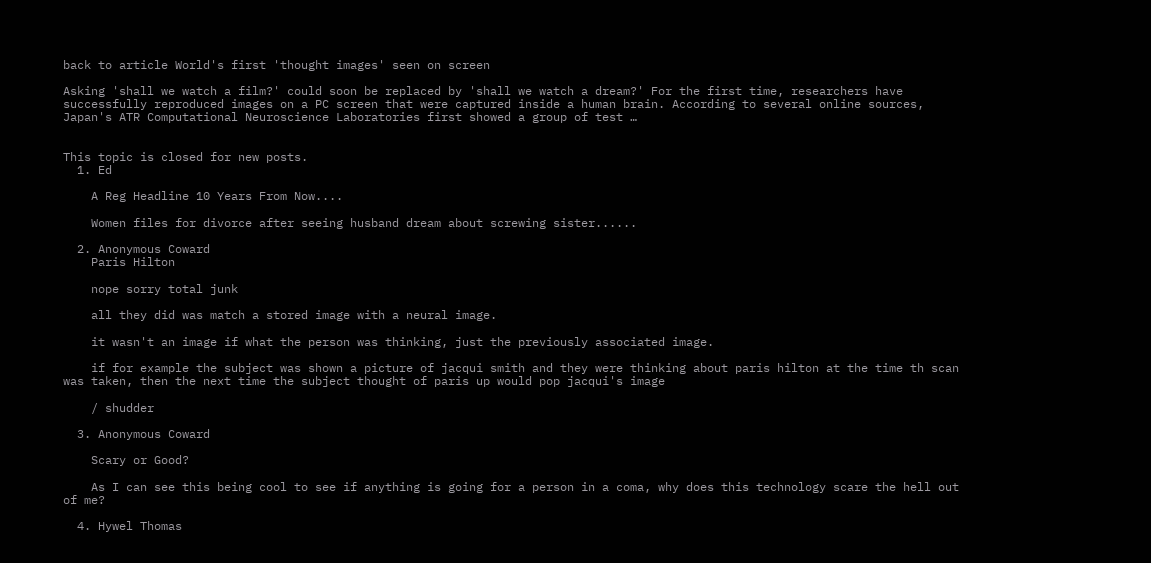back to article World's first 'thought images' seen on screen

Asking 'shall we watch a film?' could soon be replaced by 'shall we watch a dream?' For the first time, researchers have successfully reproduced images on a PC screen that were captured inside a human brain. According to several online sources, Japan's ATR Computational Neuroscience Laboratories first showed a group of test …


This topic is closed for new posts.
  1. Ed

    A Reg Headline 10 Years From Now....

    Women files for divorce after seeing husband dream about screwing sister......

  2. Anonymous Coward
    Paris Hilton

    nope sorry total junk

    all they did was match a stored image with a neural image.

    it wasn't an image if what the person was thinking, just the previously associated image.

    if for example the subject was shown a picture of jacqui smith and they were thinking about paris hilton at the time th scan was taken, then the next time the subject thought of paris up would pop jacqui's image

    / shudder

  3. Anonymous Coward

    Scary or Good?

    As I can see this being cool to see if anything is going for a person in a coma, why does this technology scare the hell out of me?

  4. Hywel Thomas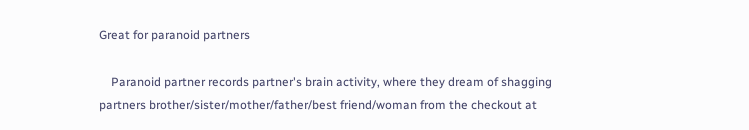Great for paranoid partners

    Paranoid partner records partner's brain activity, where they dream of shagging partners brother/sister/mother/father/best friend/woman from the checkout at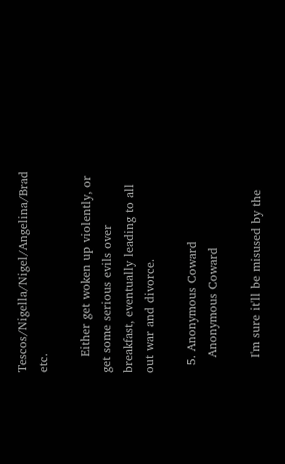Tescos/Nigella/Nigel/Angelina/Brad etc.

    Either get woken up violently, or get some serious evils over breakfast, eventually leading to all out war and divorce.

  5. Anonymous Coward
    Anonymous Coward

    I'm sure it'll be misused by the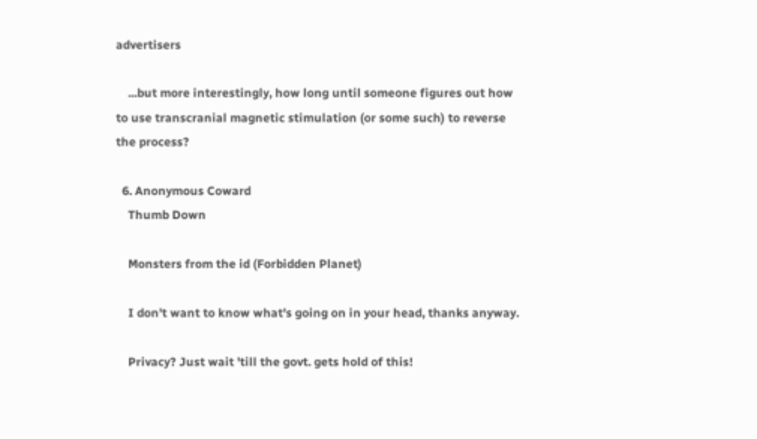advertisers

    ...but more interestingly, how long until someone figures out how to use transcranial magnetic stimulation (or some such) to reverse the process?

  6. Anonymous Coward
    Thumb Down

    Monsters from the id (Forbidden Planet)

    I don't want to know what's going on in your head, thanks anyway.

    Privacy? Just wait 'till the govt. gets hold of this!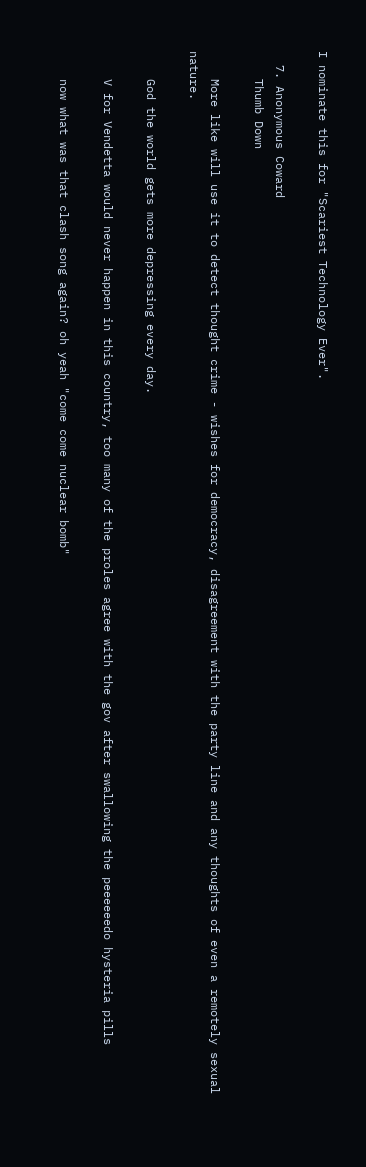I nominate this for "Scariest Technology Ever".

  7. Anonymous Coward
    Thumb Down

    More like will use it to detect thought crime - wishes for democracy, disagreement with the party line and any thoughts of even a remotely sexual nature.

    God the world gets more depressing every day.

    V for Vendetta would never happen in this country, too many of the proles agree with the gov after swallowing the peeeeeedo hysteria pills

    now what was that clash song again? oh yeah "come come nuclear bomb"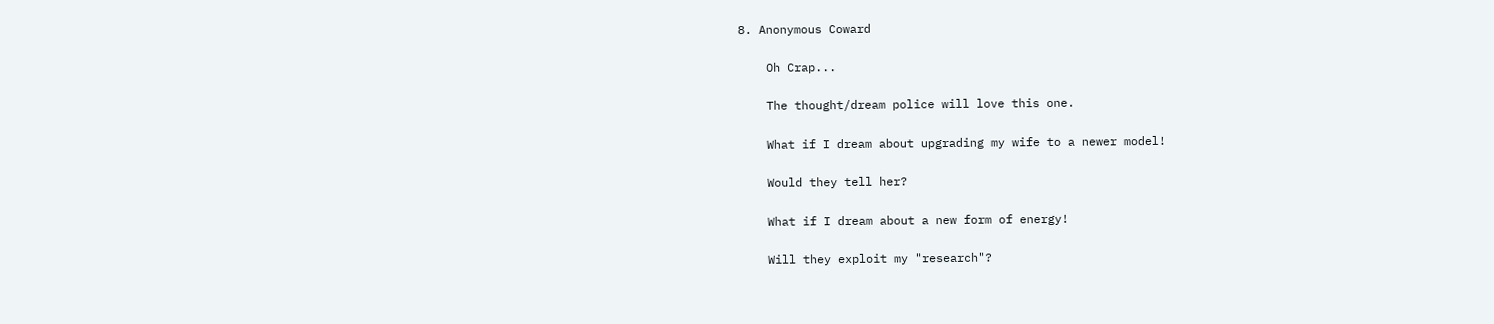8. Anonymous Coward

    Oh Crap...

    The thought/dream police will love this one.

    What if I dream about upgrading my wife to a newer model!

    Would they tell her?

    What if I dream about a new form of energy!

    Will they exploit my "research"?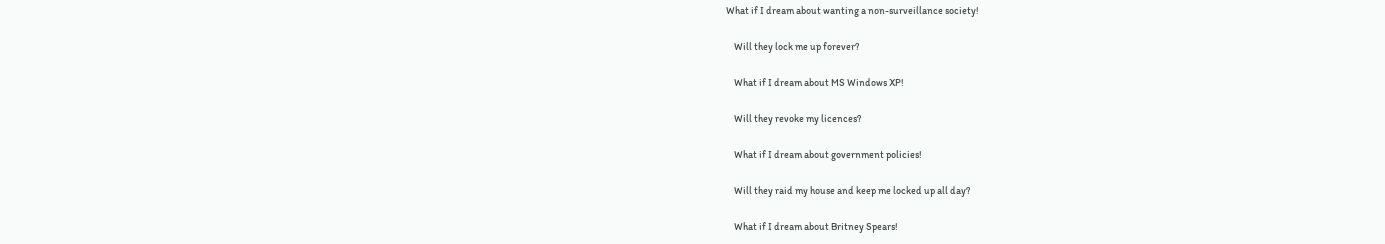What if I dream about wanting a non-surveillance society!

    Will they lock me up forever?

    What if I dream about MS Windows XP!

    Will they revoke my licences?

    What if I dream about government policies!

    Will they raid my house and keep me locked up all day?

    What if I dream about Britney Spears!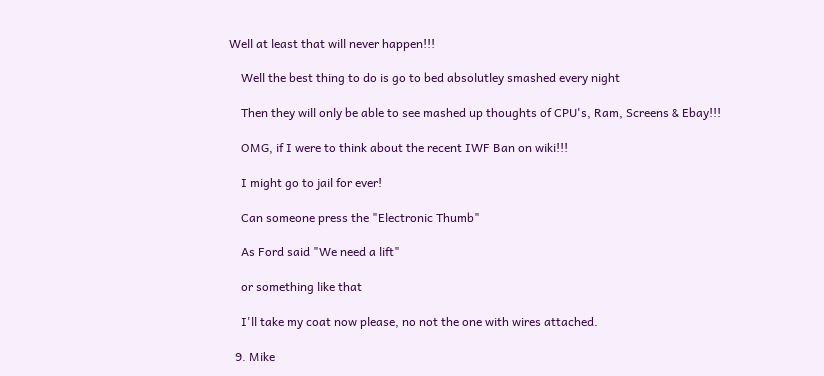Well at least that will never happen!!!

    Well the best thing to do is go to bed absolutley smashed every night

    Then they will only be able to see mashed up thoughts of CPU's, Ram, Screens & Ebay!!!

    OMG, if I were to think about the recent IWF Ban on wiki!!!

    I might go to jail for ever!

    Can someone press the "Electronic Thumb"

    As Ford said "We need a lift"

    or something like that

    I'll take my coat now please, no not the one with wires attached.

  9. Mike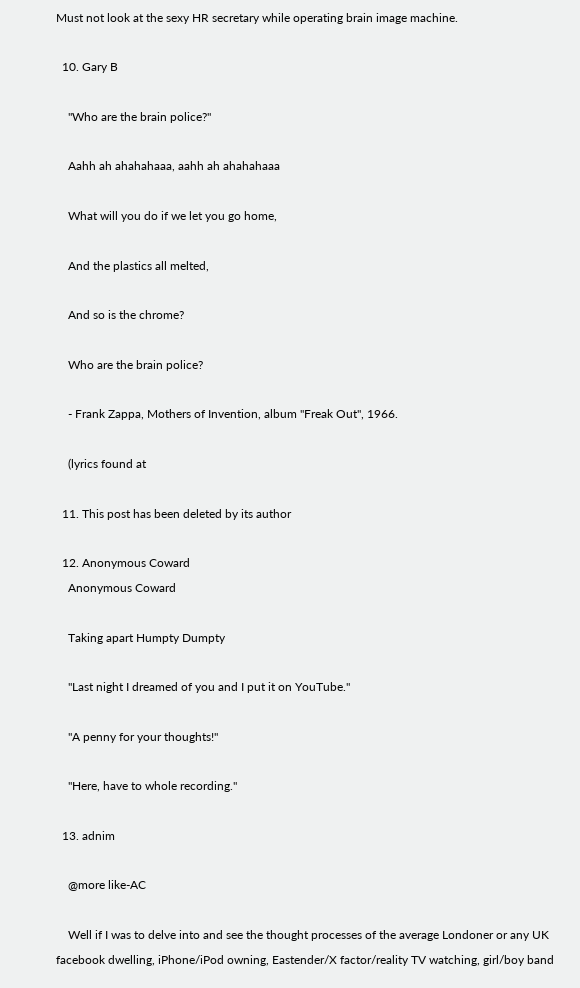Must not look at the sexy HR secretary while operating brain image machine.

  10. Gary B

    "Who are the brain police?"

    Aahh ah ahahahaaa, aahh ah ahahahaaa

    What will you do if we let you go home,

    And the plastics all melted,

    And so is the chrome?

    Who are the brain police?

    - Frank Zappa, Mothers of Invention, album "Freak Out", 1966.

    (lyrics found at

  11. This post has been deleted by its author

  12. Anonymous Coward
    Anonymous Coward

    Taking apart Humpty Dumpty

    "Last night I dreamed of you and I put it on YouTube."

    "A penny for your thoughts!"

    "Here, have to whole recording."

  13. adnim

    @more like-AC

    Well if I was to delve into and see the thought processes of the average Londoner or any UK facebook dwelling, iPhone/iPod owning, Eastender/X factor/reality TV watching, girl/boy band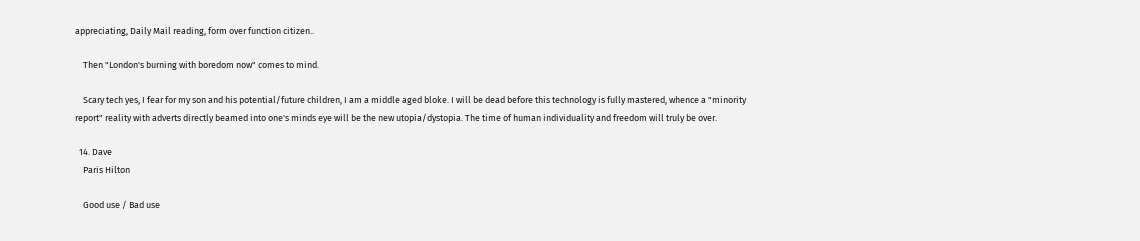appreciating, Daily Mail reading, form over function citizen..

    Then "London's burning with boredom now" comes to mind.

    Scary tech yes, I fear for my son and his potential/future children, I am a middle aged bloke. I will be dead before this technology is fully mastered, whence a "minority report" reality with adverts directly beamed into one's minds eye will be the new utopia/dystopia. The time of human individuality and freedom will truly be over.

  14. Dave
    Paris Hilton

    Good use / Bad use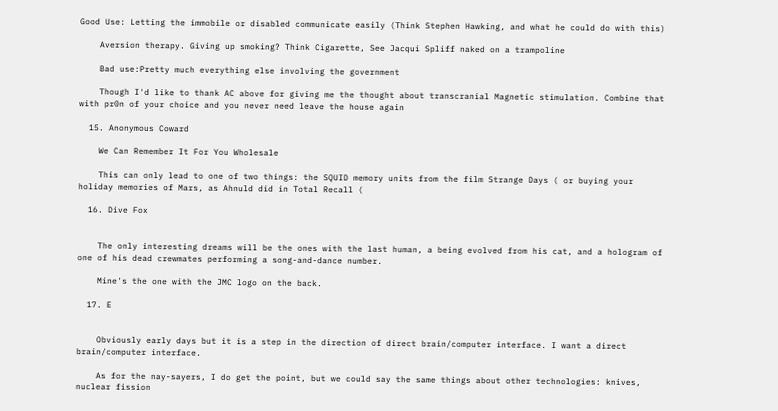Good Use: Letting the immobile or disabled communicate easily (Think Stephen Hawking, and what he could do with this)

    Aversion therapy. Giving up smoking? Think Cigarette, See Jacqui Spliff naked on a trampoline

    Bad use:Pretty much everything else involving the government

    Though I'd like to thank AC above for giving me the thought about transcranial Magnetic stimulation. Combine that with pr0n of your choice and you never need leave the house again

  15. Anonymous Coward

    We Can Remember It For You Wholesale

    This can only lead to one of two things: the SQUID memory units from the film Strange Days ( or buying your holiday memories of Mars, as Ahnuld did in Total Recall (

  16. Dive Fox


    The only interesting dreams will be the ones with the last human, a being evolved from his cat, and a hologram of one of his dead crewmates performing a song-and-dance number.

    Mine's the one with the JMC logo on the back.

  17. E


    Obviously early days but it is a step in the direction of direct brain/computer interface. I want a direct brain/computer interface.

    As for the nay-sayers, I do get the point, but we could say the same things about other technologies: knives, nuclear fission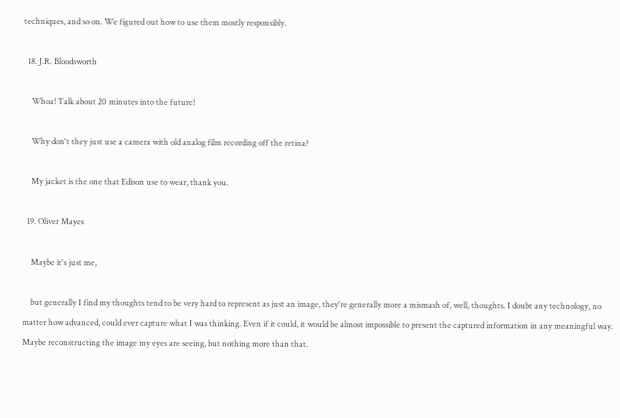techniques, and so on. We figured out how to use them mostly responsibly.

  18. J.R. Bloodsworth

    Whoa! Talk about 20 minutes into the future!

    Why don't they just use a camera with old analog film recording off the retina?

    My jacket is the one that Edison use to wear, thank you.

  19. Oliver Mayes

    Maybe it's just me,

    but generally I find my thoughts tend to be very hard to represent as just an image, they're generally more a mismash of, well, thoughts. I doubt any technology, no matter how advanced, could ever capture what I was thinking. Even if it could, it would be almost impossible to present the captured information in any meaningful way. Maybe reconstructing the image my eyes are seeing, but nothing more than that.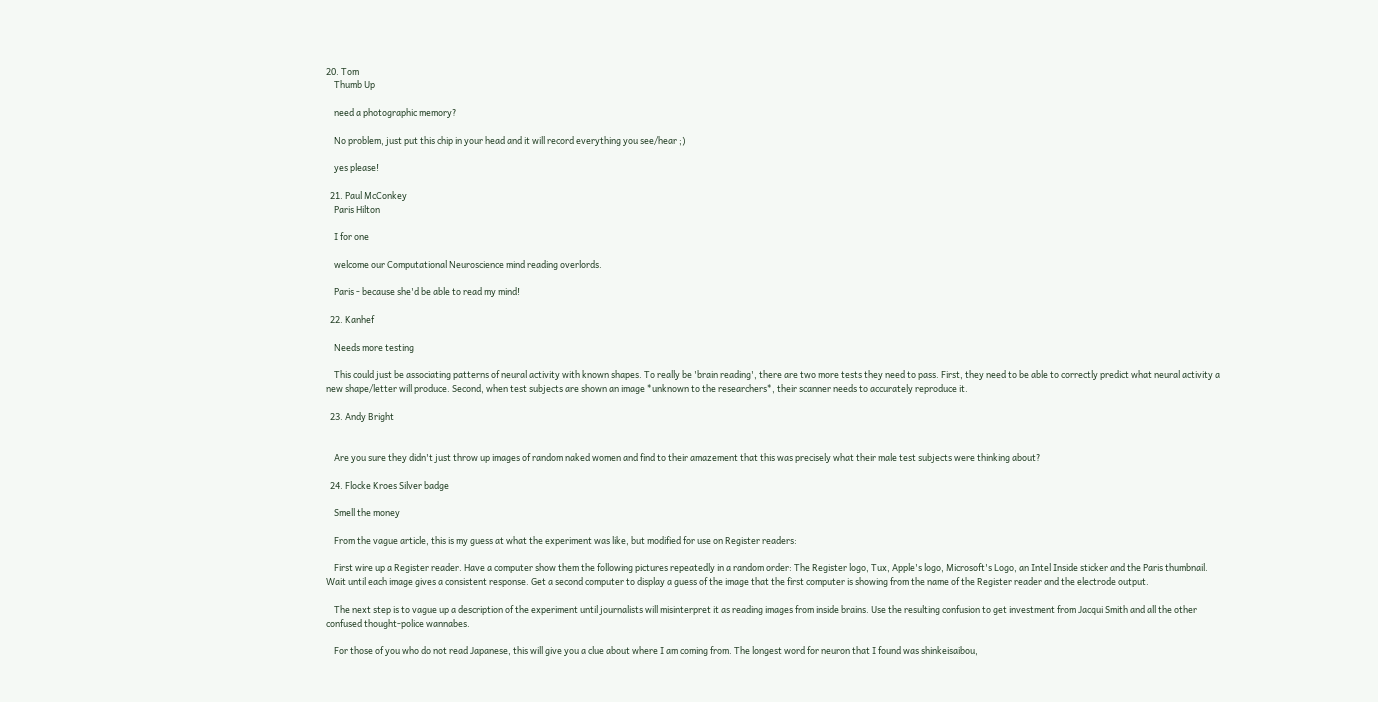20. Tom
    Thumb Up

    need a photographic memory?

    No problem, just put this chip in your head and it will record everything you see/hear ;)

    yes please!

  21. Paul McConkey
    Paris Hilton

    I for one

    welcome our Computational Neuroscience mind reading overlords.

    Paris - because she'd be able to read my mind!

  22. Kanhef

    Needs more testing

    This could just be associating patterns of neural activity with known shapes. To really be 'brain reading', there are two more tests they need to pass. First, they need to be able to correctly predict what neural activity a new shape/letter will produce. Second, when test subjects are shown an image *unknown to the researchers*, their scanner needs to accurately reproduce it.

  23. Andy Bright


    Are you sure they didn't just throw up images of random naked women and find to their amazement that this was precisely what their male test subjects were thinking about?

  24. Flocke Kroes Silver badge

    Smell the money

    From the vague article, this is my guess at what the experiment was like, but modified for use on Register readers:

    First wire up a Register reader. Have a computer show them the following pictures repeatedly in a random order: The Register logo, Tux, Apple's logo, Microsoft's Logo, an Intel Inside sticker and the Paris thumbnail. Wait until each image gives a consistent response. Get a second computer to display a guess of the image that the first computer is showing from the name of the Register reader and the electrode output.

    The next step is to vague up a description of the experiment until journalists will misinterpret it as reading images from inside brains. Use the resulting confusion to get investment from Jacqui Smith and all the other confused thought-police wannabes.

    For those of you who do not read Japanese, this will give you a clue about where I am coming from. The longest word for neuron that I found was shinkeisaibou,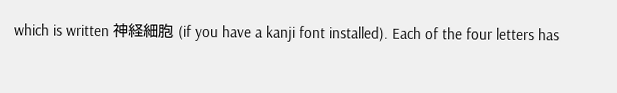which is written 神経細胞 (if you have a kanji font installed). Each of the four letters has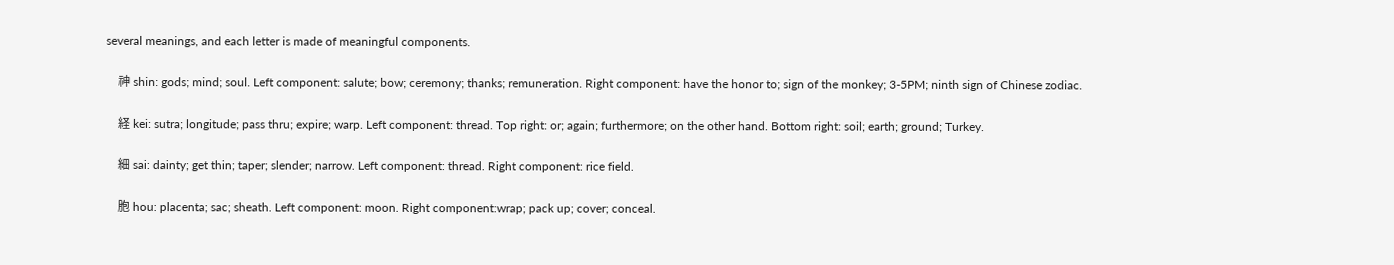several meanings, and each letter is made of meaningful components.

    神 shin: gods; mind; soul. Left component: salute; bow; ceremony; thanks; remuneration. Right component: have the honor to; sign of the monkey; 3-5PM; ninth sign of Chinese zodiac.

    経 kei: sutra; longitude; pass thru; expire; warp. Left component: thread. Top right: or; again; furthermore; on the other hand. Bottom right: soil; earth; ground; Turkey.

    細 sai: dainty; get thin; taper; slender; narrow. Left component: thread. Right component: rice field.

    胞 hou: placenta; sac; sheath. Left component: moon. Right component:wrap; pack up; cover; conceal.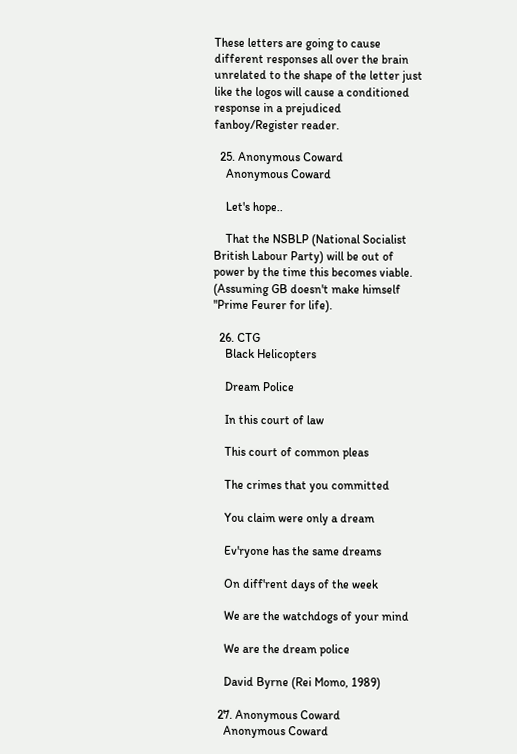These letters are going to cause different responses all over the brain unrelated to the shape of the letter just like the logos will cause a conditioned response in a prejudiced fanboy/Register reader.

  25. Anonymous Coward
    Anonymous Coward

    Let's hope..

    That the NSBLP (National Socialist British Labour Party) will be out of power by the time this becomes viable. (Assuming GB doesn't make himself "Prime Feurer for life).

  26. CTG
    Black Helicopters

    Dream Police

    In this court of law

    This court of common pleas

    The crimes that you committed

    You claim were only a dream

    Ev'ryone has the same dreams

    On diff'rent days of the week

    We are the watchdogs of your mind

    We are the dream police

    David Byrne (Rei Momo, 1989)

  27. Anonymous Coward
    Anonymous Coward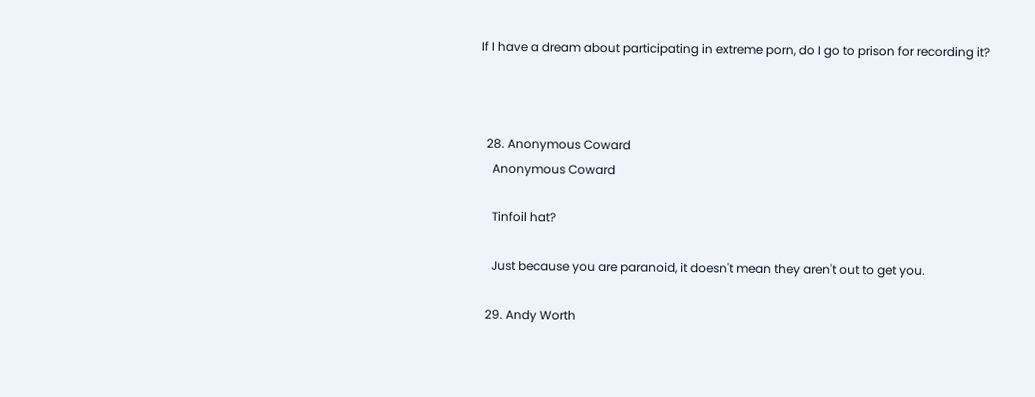If I have a dream about participating in extreme porn, do I go to prison for recording it?



  28. Anonymous Coward
    Anonymous Coward

    Tinfoil hat?

    Just because you are paranoid, it doesn't mean they aren't out to get you.

  29. Andy Worth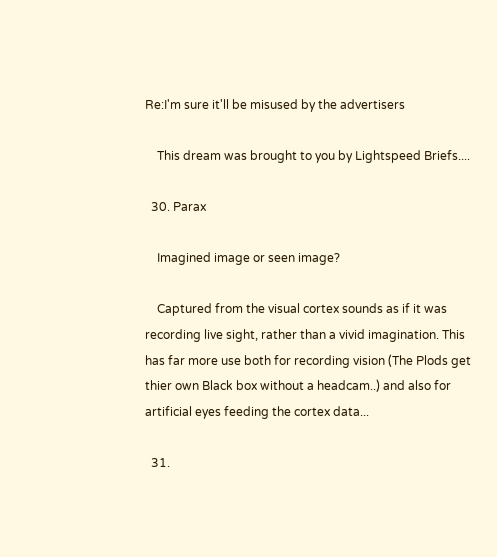Re:I'm sure it'll be misused by the advertisers

    This dream was brought to you by Lightspeed Briefs....

  30. Parax

    Imagined image or seen image?

    Captured from the visual cortex sounds as if it was recording live sight, rather than a vivid imagination. This has far more use both for recording vision (The Plods get thier own Black box without a headcam..) and also for artificial eyes feeding the cortex data...

  31.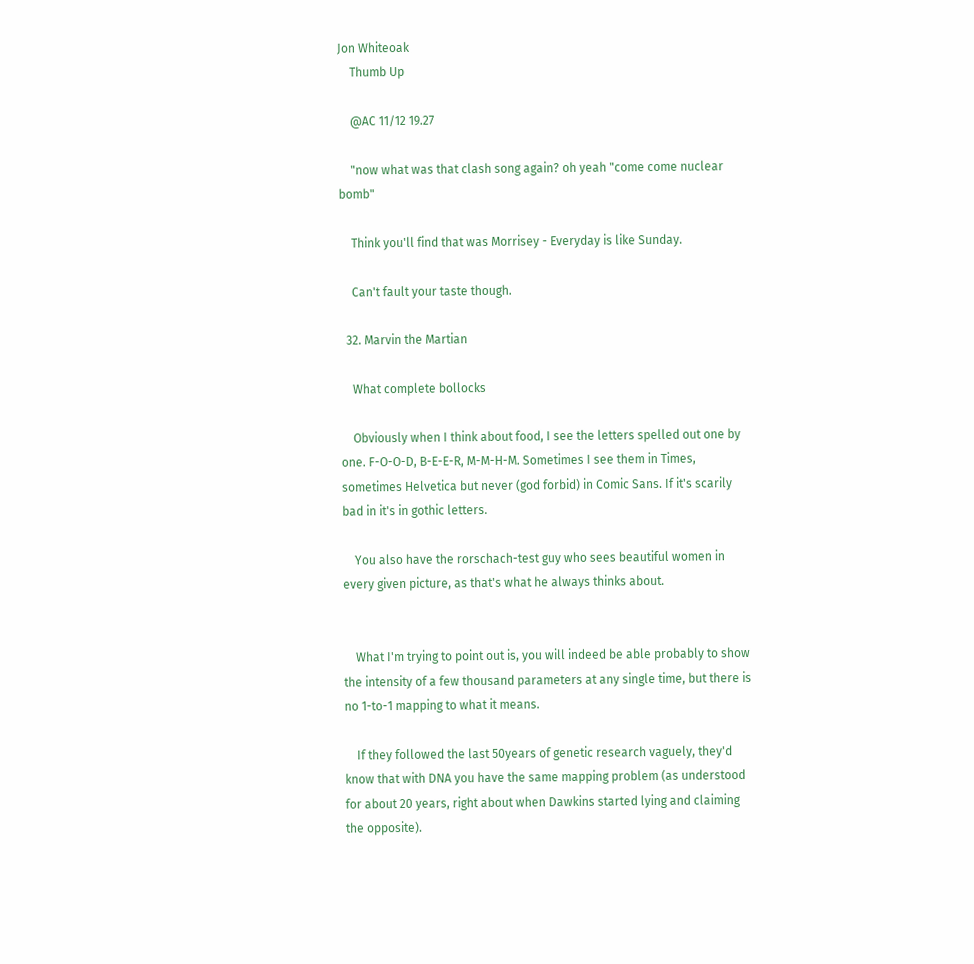Jon Whiteoak
    Thumb Up

    @AC 11/12 19.27

    "now what was that clash song again? oh yeah "come come nuclear bomb"

    Think you'll find that was Morrisey - Everyday is like Sunday.

    Can't fault your taste though.

  32. Marvin the Martian

    What complete bollocks

    Obviously when I think about food, I see the letters spelled out one by one. F-O-O-D, B-E-E-R, M-M-H-M. Sometimes I see them in Times, sometimes Helvetica but never (god forbid) in Comic Sans. If it's scarily bad in it's in gothic letters.

    You also have the rorschach-test guy who sees beautiful women in every given picture, as that's what he always thinks about.


    What I'm trying to point out is, you will indeed be able probably to show the intensity of a few thousand parameters at any single time, but there is no 1-to-1 mapping to what it means.

    If they followed the last 50years of genetic research vaguely, they'd know that with DNA you have the same mapping problem (as understood for about 20 years, right about when Dawkins started lying and claiming the opposite).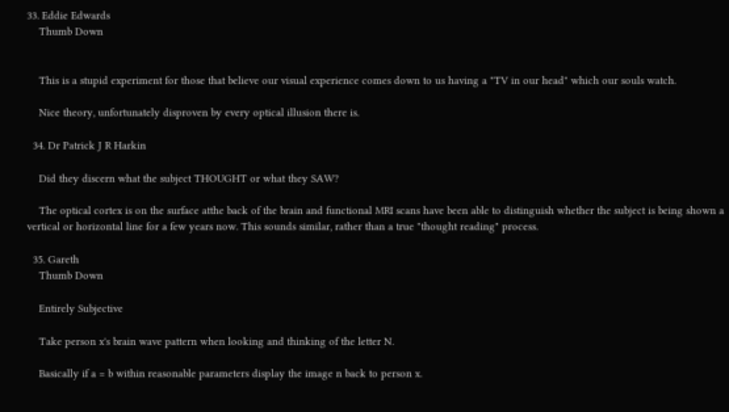33. Eddie Edwards
    Thumb Down


    This is a stupid experiment for those that believe our visual experience comes down to us having a "TV in our head" which our souls watch.

    Nice theory, unfortunately disproven by every optical illusion there is.

  34. Dr Patrick J R Harkin

    Did they discern what the subject THOUGHT or what they SAW?

    The optical cortex is on the surface atthe back of the brain and functional MRI scans have been able to distinguish whether the subject is being shown a vertical or horizontal line for a few years now. This sounds similar, rather than a true "thought reading" process.

  35. Gareth
    Thumb Down

    Entirely Subjective

    Take person x's brain wave pattern when looking and thinking of the letter N.

    Basically if a = b within reasonable parameters display the image n back to person x.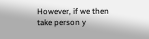However, if we then take person y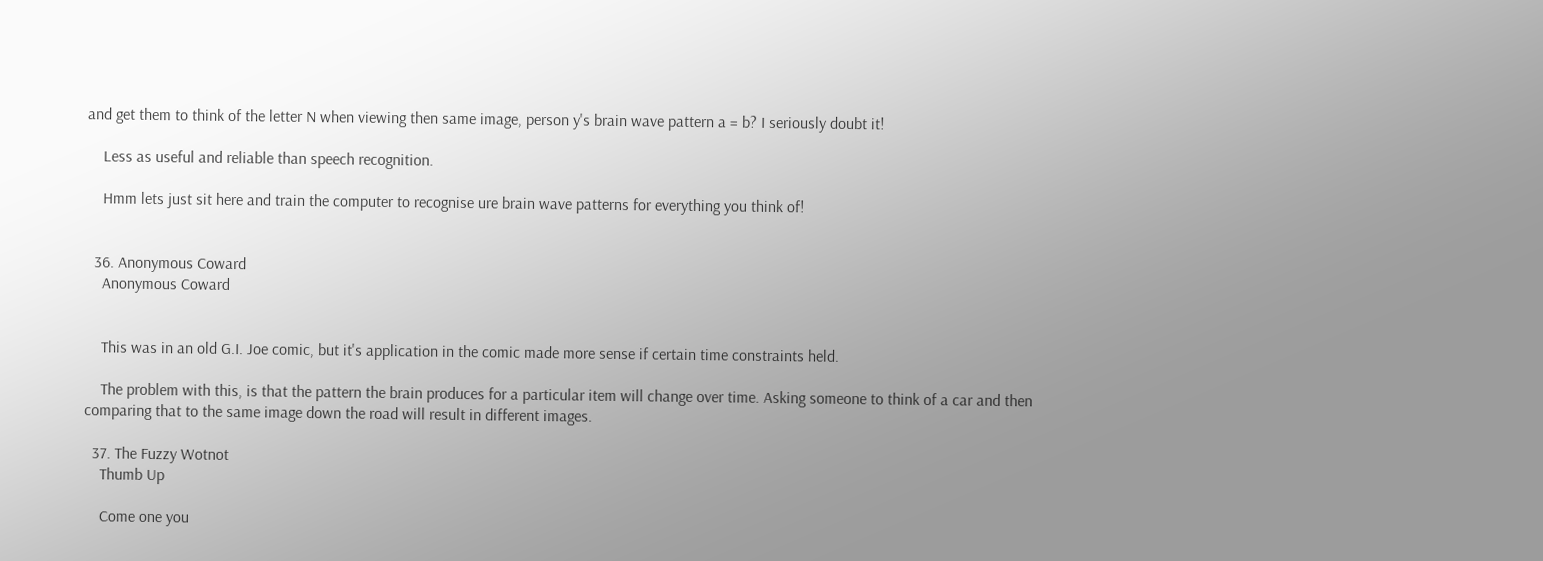and get them to think of the letter N when viewing then same image, person y's brain wave pattern a = b? I seriously doubt it!

    Less as useful and reliable than speech recognition.

    Hmm lets just sit here and train the computer to recognise ure brain wave patterns for everything you think of!


  36. Anonymous Coward
    Anonymous Coward


    This was in an old G.I. Joe comic, but it's application in the comic made more sense if certain time constraints held.

    The problem with this, is that the pattern the brain produces for a particular item will change over time. Asking someone to think of a car and then comparing that to the same image down the road will result in different images.

  37. The Fuzzy Wotnot
    Thumb Up

    Come one you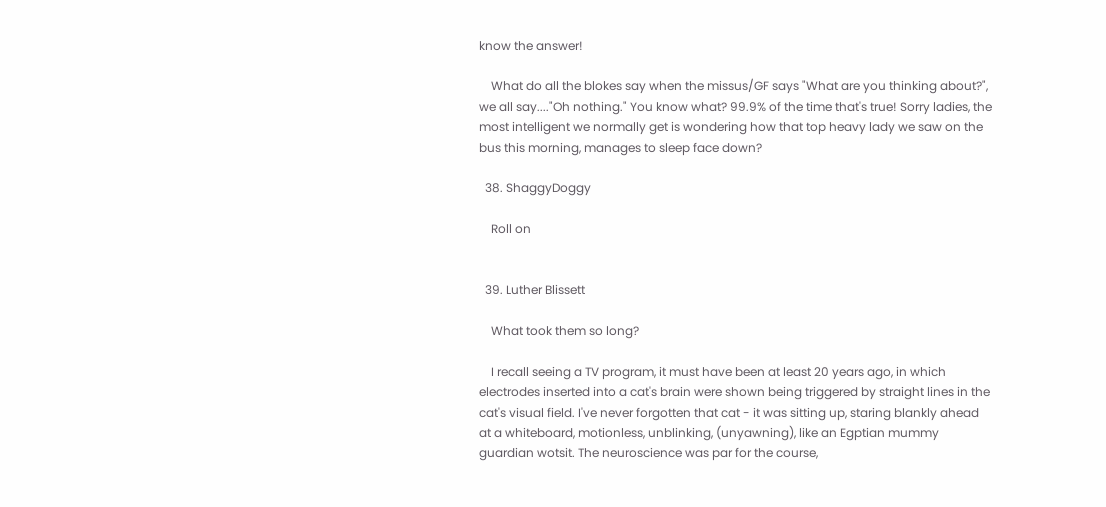know the answer!

    What do all the blokes say when the missus/GF says "What are you thinking about?", we all say...."Oh nothing." You know what? 99.9% of the time that's true! Sorry ladies, the most intelligent we normally get is wondering how that top heavy lady we saw on the bus this morning, manages to sleep face down?

  38. ShaggyDoggy

    Roll on


  39. Luther Blissett

    What took them so long?

    I recall seeing a TV program, it must have been at least 20 years ago, in which electrodes inserted into a cat's brain were shown being triggered by straight lines in the cat's visual field. I've never forgotten that cat - it was sitting up, staring blankly ahead at a whiteboard, motionless, unblinking, (unyawning), like an Egptian mummy guardian wotsit. The neuroscience was par for the course,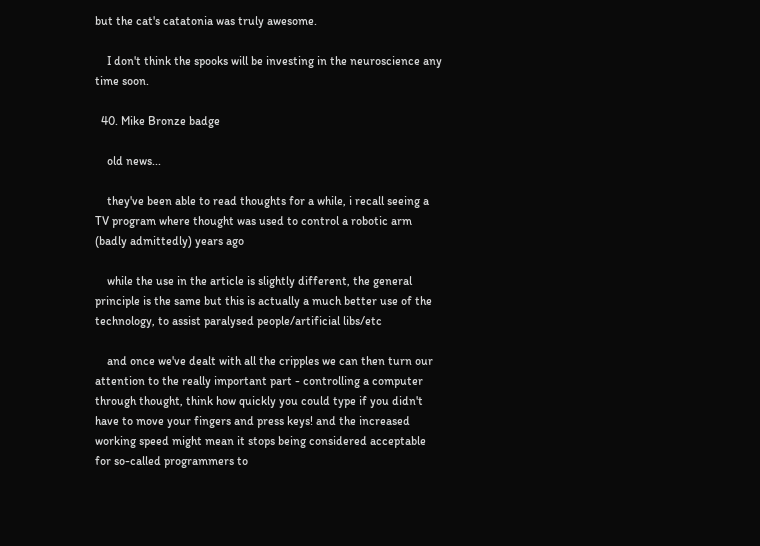but the cat's catatonia was truly awesome.

    I don't think the spooks will be investing in the neuroscience any time soon.

  40. Mike Bronze badge

    old news...

    they've been able to read thoughts for a while, i recall seeing a TV program where thought was used to control a robotic arm (badly admittedly) years ago

    while the use in the article is slightly different, the general principle is the same but this is actually a much better use of the technology, to assist paralysed people/artificial libs/etc

    and once we've dealt with all the cripples we can then turn our attention to the really important part - controlling a computer through thought, think how quickly you could type if you didn't have to move your fingers and press keys! and the increased working speed might mean it stops being considered acceptable for so-called programmers to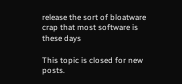release the sort of bloatware crap that most software is these days

This topic is closed for new posts.